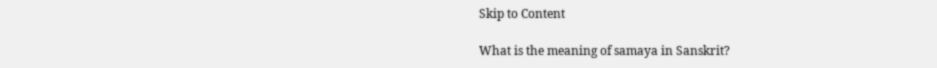Skip to Content

What is the meaning of samaya in Sanskrit?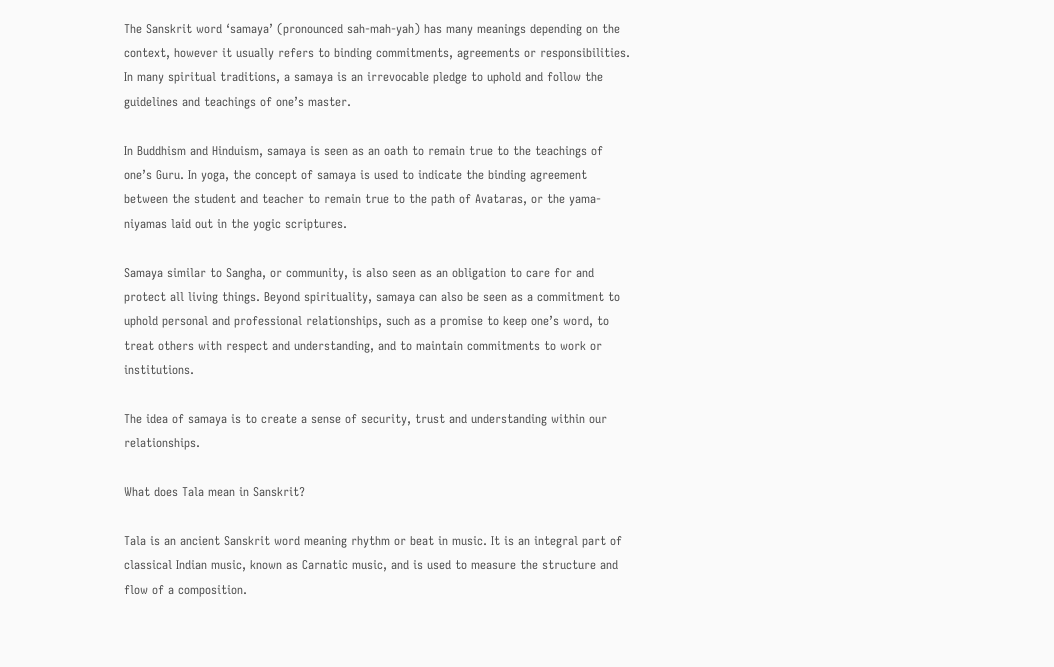The Sanskrit word ‘samaya’ (pronounced sah-mah-yah) has many meanings depending on the context, however it usually refers to binding commitments, agreements or responsibilities. In many spiritual traditions, a samaya is an irrevocable pledge to uphold and follow the guidelines and teachings of one’s master.

In Buddhism and Hinduism, samaya is seen as an oath to remain true to the teachings of one’s Guru. In yoga, the concept of samaya is used to indicate the binding agreement between the student and teacher to remain true to the path of Avataras, or the yama-niyamas laid out in the yogic scriptures.

Samaya similar to Sangha, or community, is also seen as an obligation to care for and protect all living things. Beyond spirituality, samaya can also be seen as a commitment to uphold personal and professional relationships, such as a promise to keep one’s word, to treat others with respect and understanding, and to maintain commitments to work or institutions.

The idea of samaya is to create a sense of security, trust and understanding within our relationships.

What does Tala mean in Sanskrit?

Tala is an ancient Sanskrit word meaning rhythm or beat in music. It is an integral part of classical Indian music, known as Carnatic music, and is used to measure the structure and flow of a composition.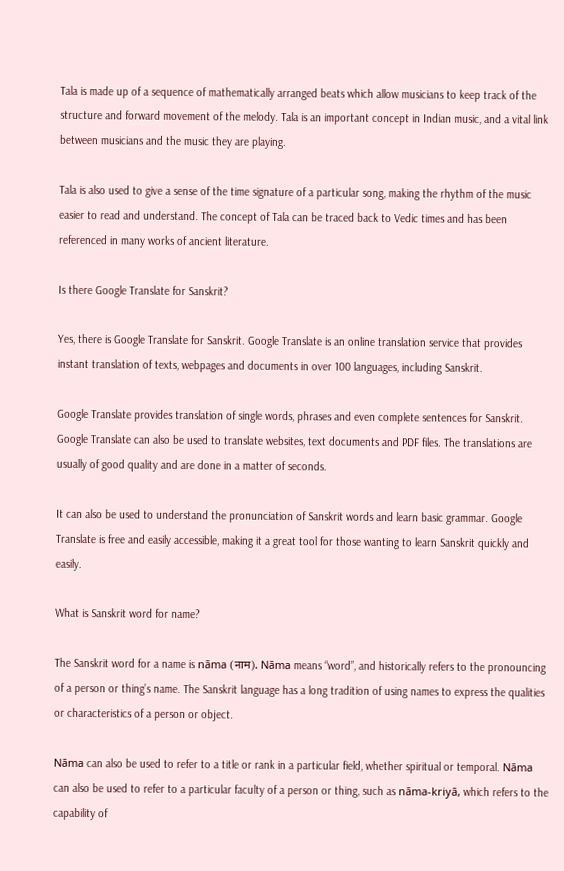Tala is made up of a sequence of mathematically arranged beats which allow musicians to keep track of the structure and forward movement of the melody. Tala is an important concept in Indian music, and a vital link between musicians and the music they are playing.

Tala is also used to give a sense of the time signature of a particular song, making the rhythm of the music easier to read and understand. The concept of Tala can be traced back to Vedic times and has been referenced in many works of ancient literature.

Is there Google Translate for Sanskrit?

Yes, there is Google Translate for Sanskrit. Google Translate is an online translation service that provides instant translation of texts, webpages and documents in over 100 languages, including Sanskrit.

Google Translate provides translation of single words, phrases and even complete sentences for Sanskrit. Google Translate can also be used to translate websites, text documents and PDF files. The translations are usually of good quality and are done in a matter of seconds.

It can also be used to understand the pronunciation of Sanskrit words and learn basic grammar. Google Translate is free and easily accessible, making it a great tool for those wanting to learn Sanskrit quickly and easily.

What is Sanskrit word for name?

The Sanskrit word for a name is nāma (नाम). Nāma means “word”, and historically refers to the pronouncing of a person or thing’s name. The Sanskrit language has a long tradition of using names to express the qualities or characteristics of a person or object.

Nāma can also be used to refer to a title or rank in a particular field, whether spiritual or temporal. Nāma can also be used to refer to a particular faculty of a person or thing, such as nāma-kriyā, which refers to the capability of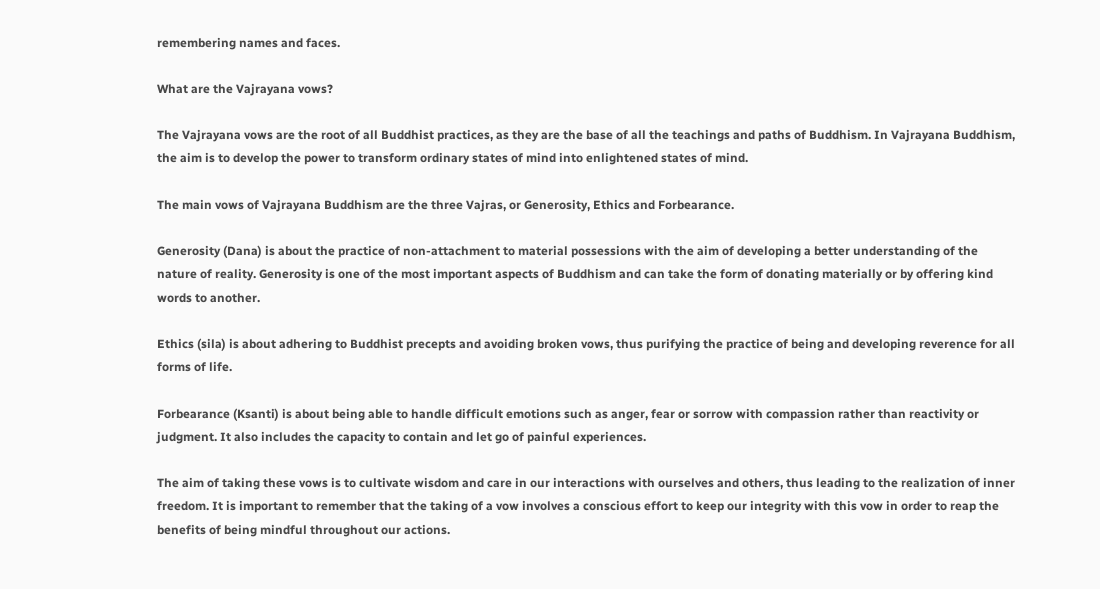remembering names and faces.

What are the Vajrayana vows?

The Vajrayana vows are the root of all Buddhist practices, as they are the base of all the teachings and paths of Buddhism. In Vajrayana Buddhism, the aim is to develop the power to transform ordinary states of mind into enlightened states of mind.

The main vows of Vajrayana Buddhism are the three Vajras, or Generosity, Ethics and Forbearance.

Generosity (Dana) is about the practice of non-attachment to material possessions with the aim of developing a better understanding of the nature of reality. Generosity is one of the most important aspects of Buddhism and can take the form of donating materially or by offering kind words to another.

Ethics (sila) is about adhering to Buddhist precepts and avoiding broken vows, thus purifying the practice of being and developing reverence for all forms of life.

Forbearance (Ksanti) is about being able to handle difficult emotions such as anger, fear or sorrow with compassion rather than reactivity or judgment. It also includes the capacity to contain and let go of painful experiences.

The aim of taking these vows is to cultivate wisdom and care in our interactions with ourselves and others, thus leading to the realization of inner freedom. It is important to remember that the taking of a vow involves a conscious effort to keep our integrity with this vow in order to reap the benefits of being mindful throughout our actions.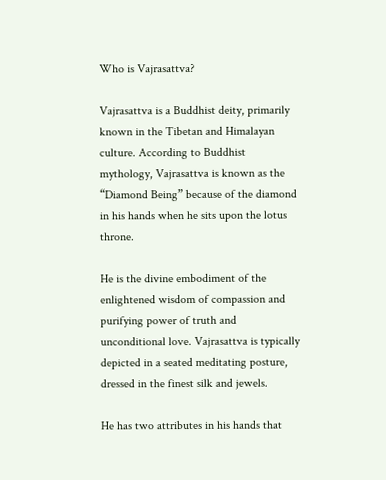Who is Vajrasattva?

Vajrasattva is a Buddhist deity, primarily known in the Tibetan and Himalayan culture. According to Buddhist mythology, Vajrasattva is known as the “Diamond Being” because of the diamond in his hands when he sits upon the lotus throne.

He is the divine embodiment of the enlightened wisdom of compassion and purifying power of truth and unconditional love. Vajrasattva is typically depicted in a seated meditating posture, dressed in the finest silk and jewels.

He has two attributes in his hands that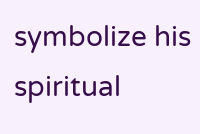symbolize his spiritual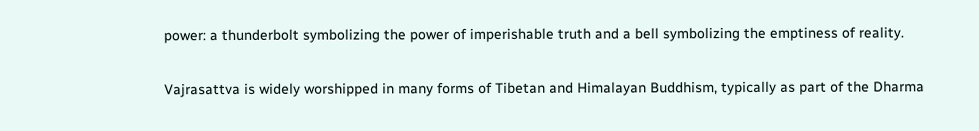power: a thunderbolt symbolizing the power of imperishable truth and a bell symbolizing the emptiness of reality.

Vajrasattva is widely worshipped in many forms of Tibetan and Himalayan Buddhism, typically as part of the Dharma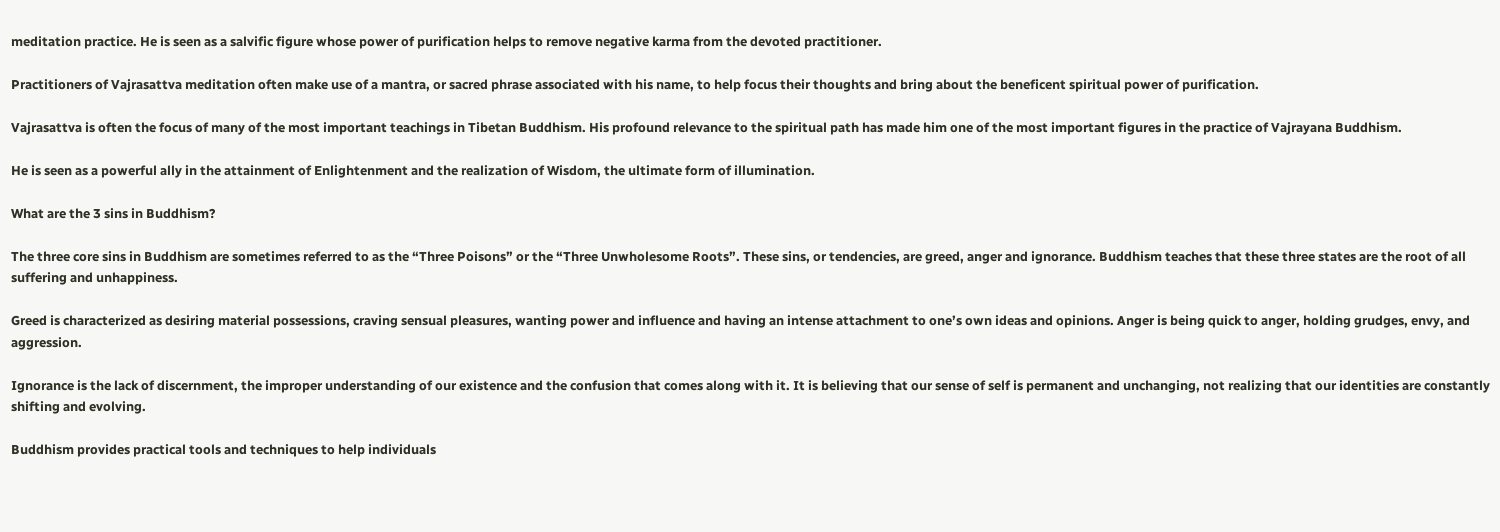meditation practice. He is seen as a salvific figure whose power of purification helps to remove negative karma from the devoted practitioner.

Practitioners of Vajrasattva meditation often make use of a mantra, or sacred phrase associated with his name, to help focus their thoughts and bring about the beneficent spiritual power of purification.

Vajrasattva is often the focus of many of the most important teachings in Tibetan Buddhism. His profound relevance to the spiritual path has made him one of the most important figures in the practice of Vajrayana Buddhism.

He is seen as a powerful ally in the attainment of Enlightenment and the realization of Wisdom, the ultimate form of illumination.

What are the 3 sins in Buddhism?

The three core sins in Buddhism are sometimes referred to as the “Three Poisons” or the “Three Unwholesome Roots”. These sins, or tendencies, are greed, anger and ignorance. Buddhism teaches that these three states are the root of all suffering and unhappiness.

Greed is characterized as desiring material possessions, craving sensual pleasures, wanting power and influence and having an intense attachment to one’s own ideas and opinions. Anger is being quick to anger, holding grudges, envy, and aggression.

Ignorance is the lack of discernment, the improper understanding of our existence and the confusion that comes along with it. It is believing that our sense of self is permanent and unchanging, not realizing that our identities are constantly shifting and evolving.

Buddhism provides practical tools and techniques to help individuals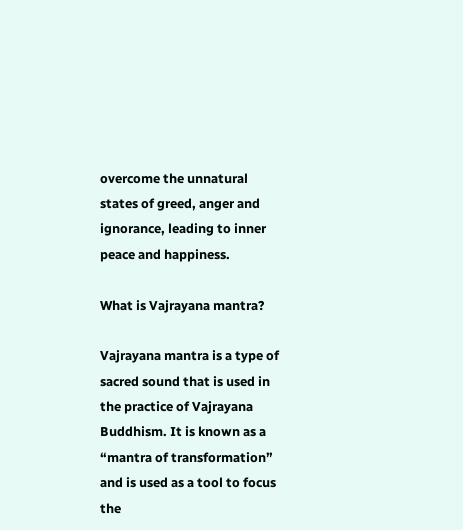overcome the unnatural states of greed, anger and ignorance, leading to inner peace and happiness.

What is Vajrayana mantra?

Vajrayana mantra is a type of sacred sound that is used in the practice of Vajrayana Buddhism. It is known as a “mantra of transformation” and is used as a tool to focus the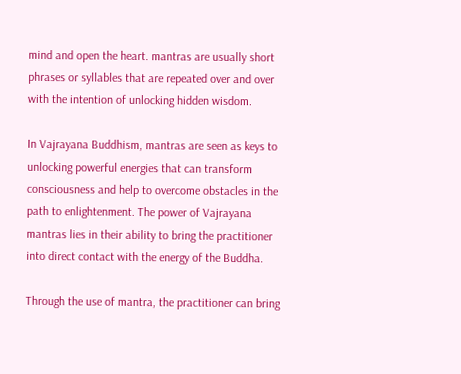mind and open the heart. mantras are usually short phrases or syllables that are repeated over and over with the intention of unlocking hidden wisdom.

In Vajrayana Buddhism, mantras are seen as keys to unlocking powerful energies that can transform consciousness and help to overcome obstacles in the path to enlightenment. The power of Vajrayana mantras lies in their ability to bring the practitioner into direct contact with the energy of the Buddha.

Through the use of mantra, the practitioner can bring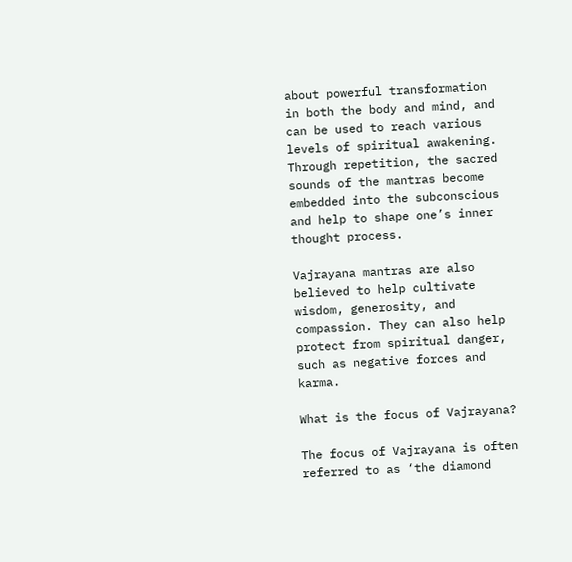about powerful transformation in both the body and mind, and can be used to reach various levels of spiritual awakening. Through repetition, the sacred sounds of the mantras become embedded into the subconscious and help to shape one’s inner thought process.

Vajrayana mantras are also believed to help cultivate wisdom, generosity, and compassion. They can also help protect from spiritual danger, such as negative forces and karma.

What is the focus of Vajrayana?

The focus of Vajrayana is often referred to as ‘the diamond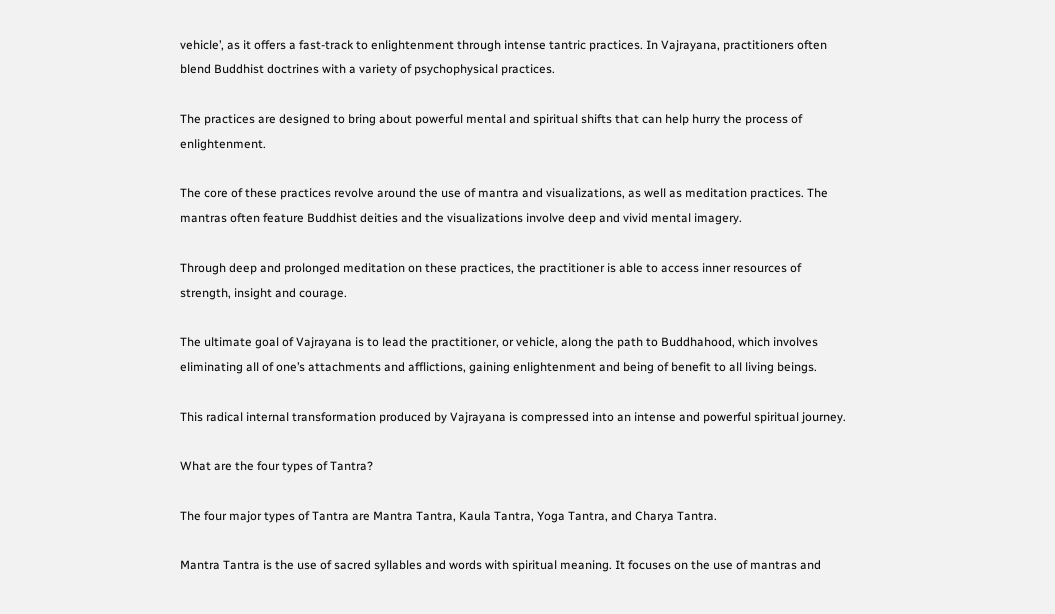vehicle’, as it offers a fast-track to enlightenment through intense tantric practices. In Vajrayana, practitioners often blend Buddhist doctrines with a variety of psychophysical practices.

The practices are designed to bring about powerful mental and spiritual shifts that can help hurry the process of enlightenment.

The core of these practices revolve around the use of mantra and visualizations, as well as meditation practices. The mantras often feature Buddhist deities and the visualizations involve deep and vivid mental imagery.

Through deep and prolonged meditation on these practices, the practitioner is able to access inner resources of strength, insight and courage.

The ultimate goal of Vajrayana is to lead the practitioner, or vehicle, along the path to Buddhahood, which involves eliminating all of one’s attachments and afflictions, gaining enlightenment and being of benefit to all living beings.

This radical internal transformation produced by Vajrayana is compressed into an intense and powerful spiritual journey.

What are the four types of Tantra?

The four major types of Tantra are Mantra Tantra, Kaula Tantra, Yoga Tantra, and Charya Tantra.

Mantra Tantra is the use of sacred syllables and words with spiritual meaning. It focuses on the use of mantras and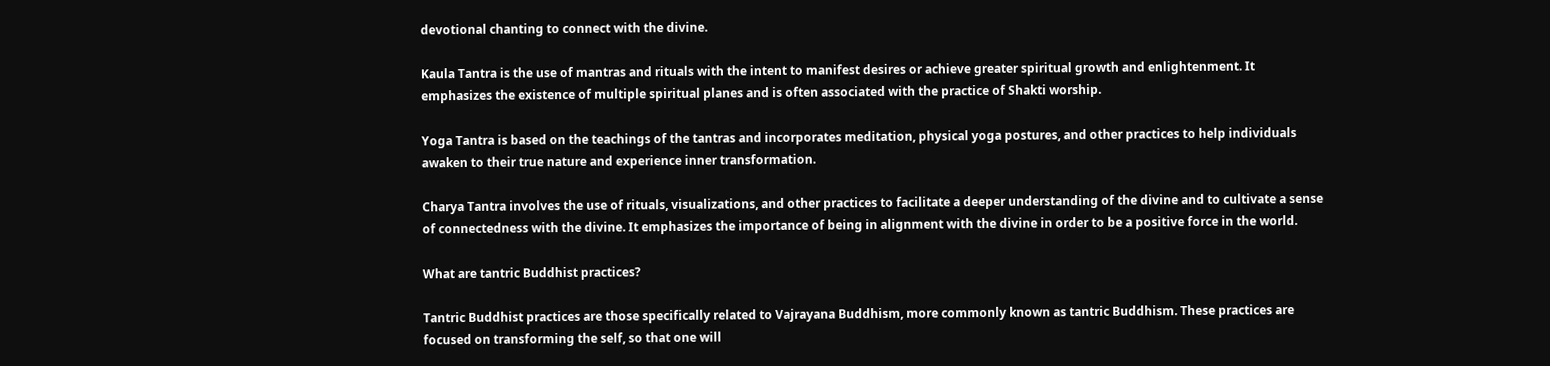devotional chanting to connect with the divine.

Kaula Tantra is the use of mantras and rituals with the intent to manifest desires or achieve greater spiritual growth and enlightenment. It emphasizes the existence of multiple spiritual planes and is often associated with the practice of Shakti worship.

Yoga Tantra is based on the teachings of the tantras and incorporates meditation, physical yoga postures, and other practices to help individuals awaken to their true nature and experience inner transformation.

Charya Tantra involves the use of rituals, visualizations, and other practices to facilitate a deeper understanding of the divine and to cultivate a sense of connectedness with the divine. It emphasizes the importance of being in alignment with the divine in order to be a positive force in the world.

What are tantric Buddhist practices?

Tantric Buddhist practices are those specifically related to Vajrayana Buddhism, more commonly known as tantric Buddhism. These practices are focused on transforming the self, so that one will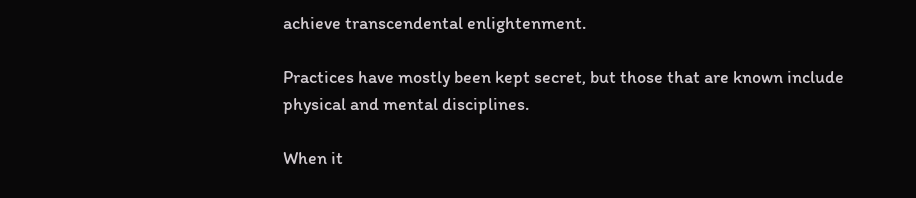achieve transcendental enlightenment.

Practices have mostly been kept secret, but those that are known include physical and mental disciplines.

When it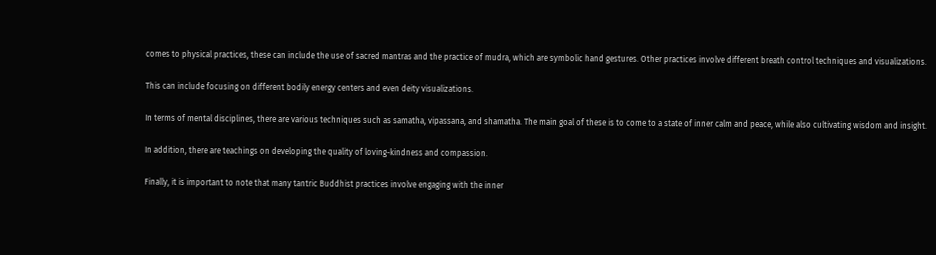comes to physical practices, these can include the use of sacred mantras and the practice of mudra, which are symbolic hand gestures. Other practices involve different breath control techniques and visualizations.

This can include focusing on different bodily energy centers and even deity visualizations.

In terms of mental disciplines, there are various techniques such as samatha, vipassana, and shamatha. The main goal of these is to come to a state of inner calm and peace, while also cultivating wisdom and insight.

In addition, there are teachings on developing the quality of loving-kindness and compassion.

Finally, it is important to note that many tantric Buddhist practices involve engaging with the inner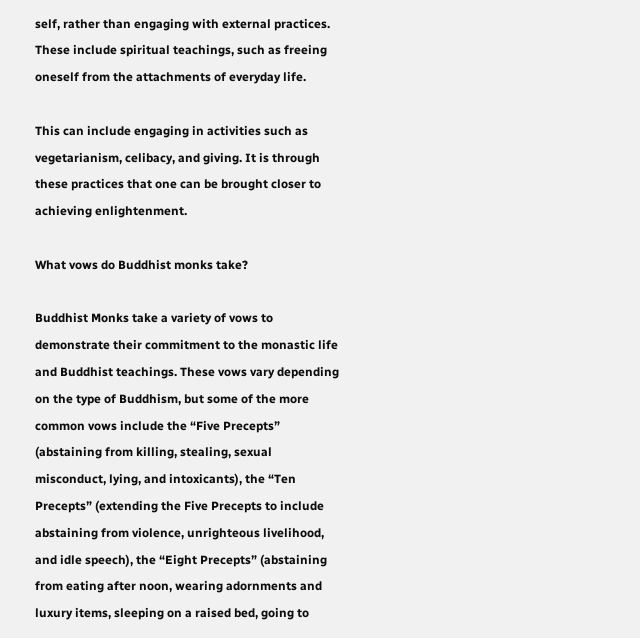self, rather than engaging with external practices. These include spiritual teachings, such as freeing oneself from the attachments of everyday life.

This can include engaging in activities such as vegetarianism, celibacy, and giving. It is through these practices that one can be brought closer to achieving enlightenment.

What vows do Buddhist monks take?

Buddhist Monks take a variety of vows to demonstrate their commitment to the monastic life and Buddhist teachings. These vows vary depending on the type of Buddhism, but some of the more common vows include the “Five Precepts” (abstaining from killing, stealing, sexual misconduct, lying, and intoxicants), the “Ten Precepts” (extending the Five Precepts to include abstaining from violence, unrighteous livelihood, and idle speech), the “Eight Precepts” (abstaining from eating after noon, wearing adornments and luxury items, sleeping on a raised bed, going to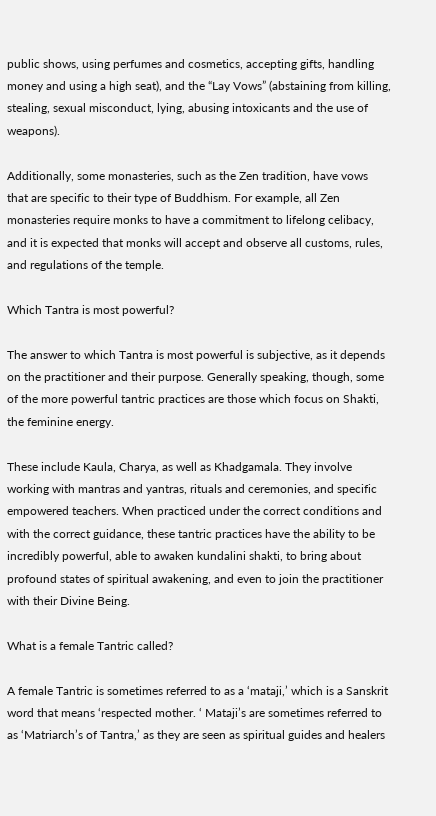public shows, using perfumes and cosmetics, accepting gifts, handling money and using a high seat), and the “Lay Vows” (abstaining from killing, stealing, sexual misconduct, lying, abusing intoxicants and the use of weapons).

Additionally, some monasteries, such as the Zen tradition, have vows that are specific to their type of Buddhism. For example, all Zen monasteries require monks to have a commitment to lifelong celibacy, and it is expected that monks will accept and observe all customs, rules, and regulations of the temple.

Which Tantra is most powerful?

The answer to which Tantra is most powerful is subjective, as it depends on the practitioner and their purpose. Generally speaking, though, some of the more powerful tantric practices are those which focus on Shakti, the feminine energy.

These include Kaula, Charya, as well as Khadgamala. They involve working with mantras and yantras, rituals and ceremonies, and specific empowered teachers. When practiced under the correct conditions and with the correct guidance, these tantric practices have the ability to be incredibly powerful, able to awaken kundalini shakti, to bring about profound states of spiritual awakening, and even to join the practitioner with their Divine Being.

What is a female Tantric called?

A female Tantric is sometimes referred to as a ‘mataji,’ which is a Sanskrit word that means ‘respected mother. ‘ Mataji’s are sometimes referred to as ‘Matriarch’s of Tantra,’ as they are seen as spiritual guides and healers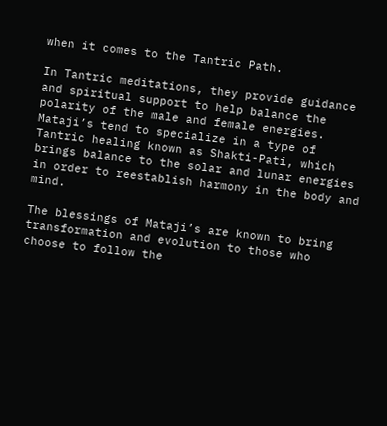when it comes to the Tantric Path.

In Tantric meditations, they provide guidance and spiritual support to help balance the polarity of the male and female energies. Mataji’s tend to specialize in a type of Tantric healing known as Shakti-Pati, which brings balance to the solar and lunar energies in order to reestablish harmony in the body and mind.

The blessings of Mataji’s are known to bring transformation and evolution to those who choose to follow the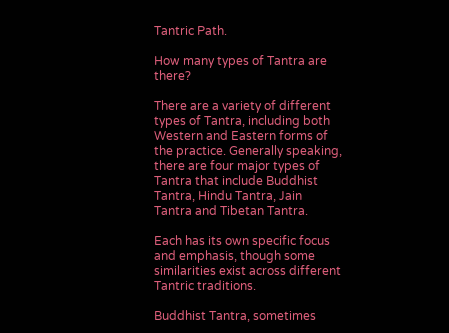Tantric Path.

How many types of Tantra are there?

There are a variety of different types of Tantra, including both Western and Eastern forms of the practice. Generally speaking, there are four major types of Tantra that include Buddhist Tantra, Hindu Tantra, Jain Tantra and Tibetan Tantra.

Each has its own specific focus and emphasis, though some similarities exist across different Tantric traditions.

Buddhist Tantra, sometimes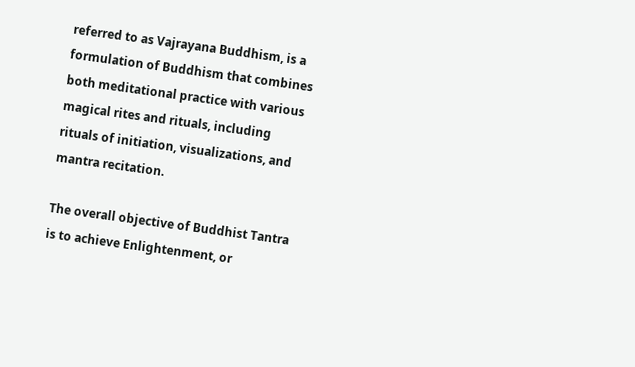referred to as Vajrayana Buddhism, is a formulation of Buddhism that combines both meditational practice with various magical rites and rituals, including rituals of initiation, visualizations, and mantra recitation.

The overall objective of Buddhist Tantra is to achieve Enlightenment, or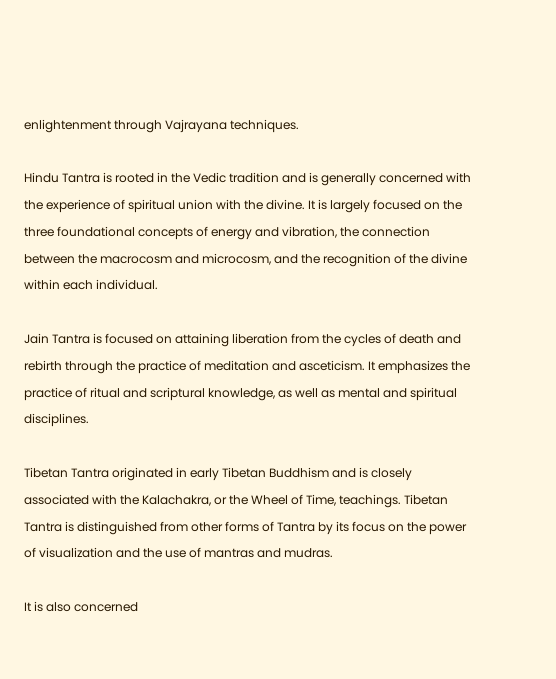enlightenment through Vajrayana techniques.

Hindu Tantra is rooted in the Vedic tradition and is generally concerned with the experience of spiritual union with the divine. It is largely focused on the three foundational concepts of energy and vibration, the connection between the macrocosm and microcosm, and the recognition of the divine within each individual.

Jain Tantra is focused on attaining liberation from the cycles of death and rebirth through the practice of meditation and asceticism. It emphasizes the practice of ritual and scriptural knowledge, as well as mental and spiritual disciplines.

Tibetan Tantra originated in early Tibetan Buddhism and is closely associated with the Kalachakra, or the Wheel of Time, teachings. Tibetan Tantra is distinguished from other forms of Tantra by its focus on the power of visualization and the use of mantras and mudras.

It is also concerned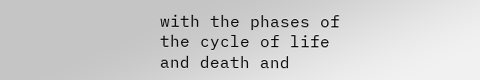with the phases of the cycle of life and death and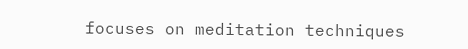focuses on meditation techniques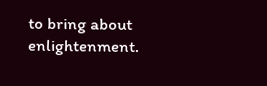to bring about enlightenment.